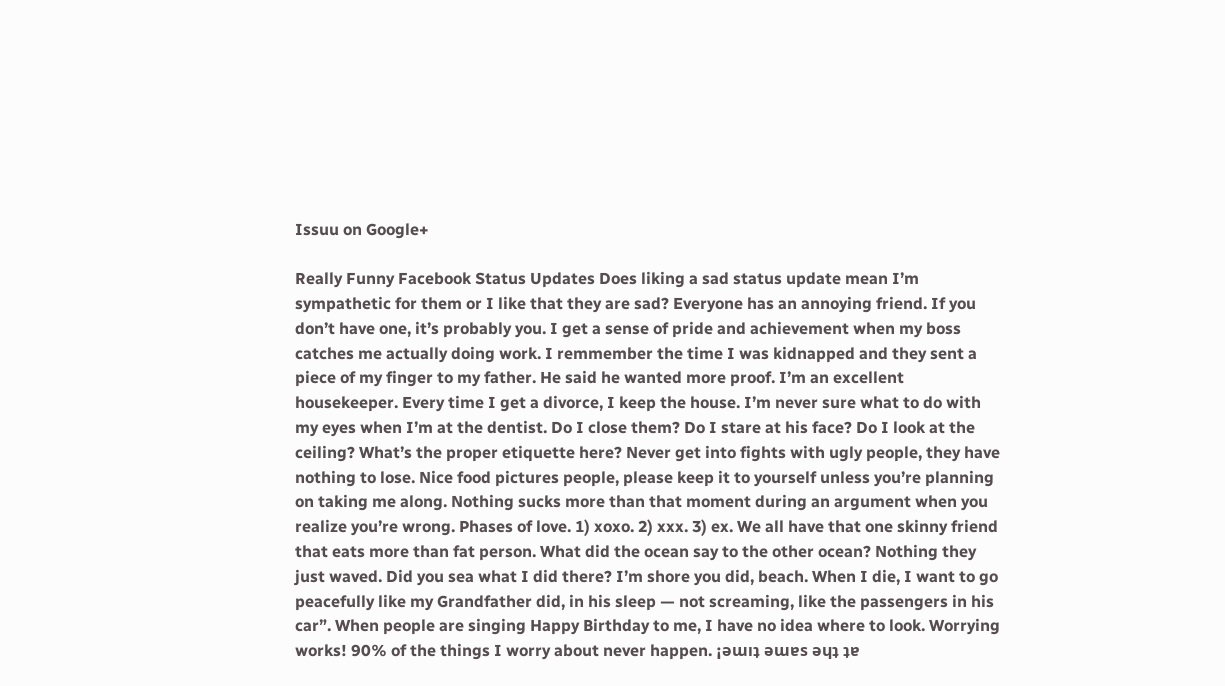Issuu on Google+

Really Funny Facebook Status Updates Does liking a sad status update mean I’m sympathetic for them or I like that they are sad? Everyone has an annoying friend. If you don’t have one, it’s probably you. I get a sense of pride and achievement when my boss catches me actually doing work. I remmember the time I was kidnapped and they sent a piece of my finger to my father. He said he wanted more proof. I’m an excellent housekeeper. Every time I get a divorce, I keep the house. I’m never sure what to do with my eyes when I’m at the dentist. Do I close them? Do I stare at his face? Do I look at the ceiling? What’s the proper etiquette here? Never get into fights with ugly people, they have nothing to lose. Nice food pictures people, please keep it to yourself unless you’re planning on taking me along. Nothing sucks more than that moment during an argument when you realize you’re wrong. Phases of love. 1) xoxo. 2) xxx. 3) ex. We all have that one skinny friend that eats more than fat person. What did the ocean say to the other ocean? Nothing they just waved. Did you sea what I did there? I’m shore you did, beach. When I die, I want to go peacefully like my Grandfather did, in his sleep — not screaming, like the passengers in his car”. When people are singing Happy Birthday to me, I have no idea where to look. Worrying works! 90% of the things I worry about never happen. ¡ǝɯıʇ ǝɯɐs ǝɥʇ ʇɐ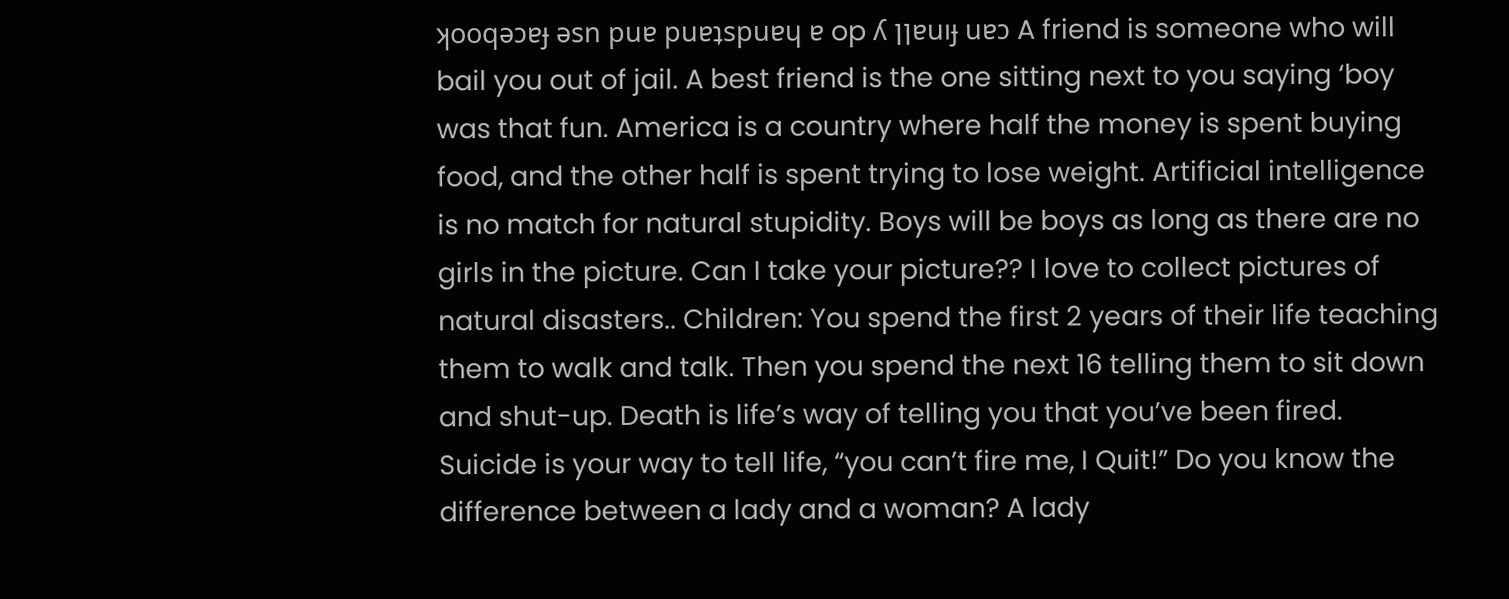ʞooqǝɔɐɟ ǝsn puɐ puɐʇspuɐɥ ɐ op ʎ ןןɐuıɟ uɐɔ A friend is someone who will bail you out of jail. A best friend is the one sitting next to you saying ‘boy was that fun. America is a country where half the money is spent buying food, and the other half is spent trying to lose weight. Artificial intelligence is no match for natural stupidity. Boys will be boys as long as there are no girls in the picture. Can I take your picture?? I love to collect pictures of natural disasters.. Children: You spend the first 2 years of their life teaching them to walk and talk. Then you spend the next 16 telling them to sit down and shut-up. Death is life’s way of telling you that you’ve been fired. Suicide is your way to tell life, “you can’t fire me, I Quit!” Do you know the difference between a lady and a woman? A lady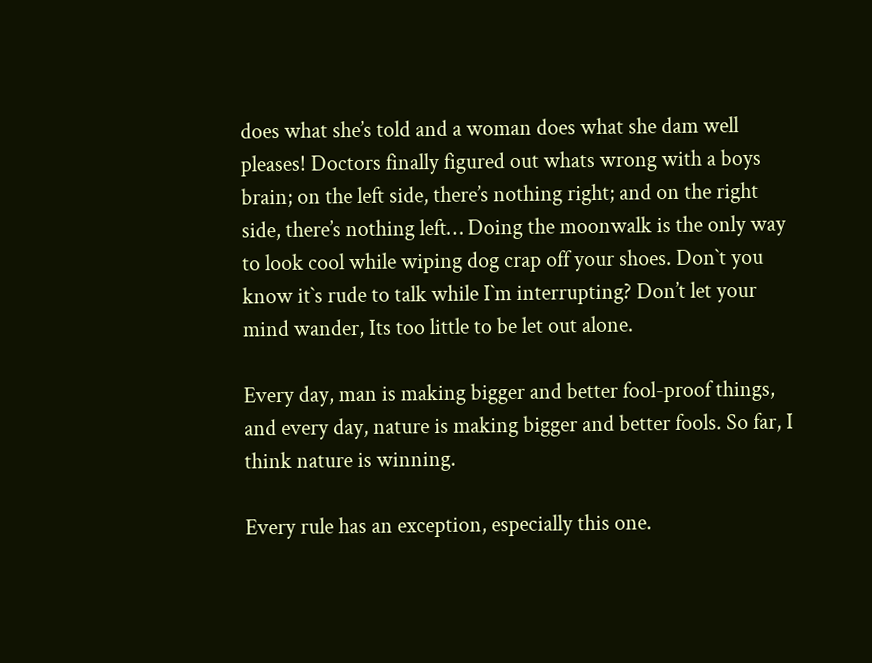does what she’s told and a woman does what she dam well pleases! Doctors finally figured out whats wrong with a boys brain; on the left side, there’s nothing right; and on the right side, there’s nothing left… Doing the moonwalk is the only way to look cool while wiping dog crap off your shoes. Don`t you know it`s rude to talk while I`m interrupting? Don’t let your mind wander, Its too little to be let out alone.

Every day, man is making bigger and better fool-proof things, and every day, nature is making bigger and better fools. So far, I think nature is winning.

Every rule has an exception, especially this one.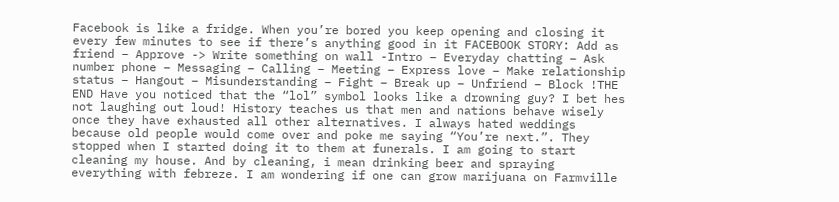Facebook is like a fridge. When you’re bored you keep opening and closing it every few minutes to see if there’s anything good in it FACEBOOK STORY: Add as friend – Approve -> Write something on wall -Intro – Everyday chatting – Ask number phone – Messaging – Calling – Meeting – Express love – Make relationship status – Hangout – Misunderstanding – Fight – Break up – Unfriend – Block !THE END Have you noticed that the “lol” symbol looks like a drowning guy? I bet hes not laughing out loud! History teaches us that men and nations behave wisely once they have exhausted all other alternatives. I always hated weddings because old people would come over and poke me saying “You’re next.”. They stopped when I started doing it to them at funerals. I am going to start cleaning my house. And by cleaning, i mean drinking beer and spraying everything with febreze. I am wondering if one can grow marijuana on Farmville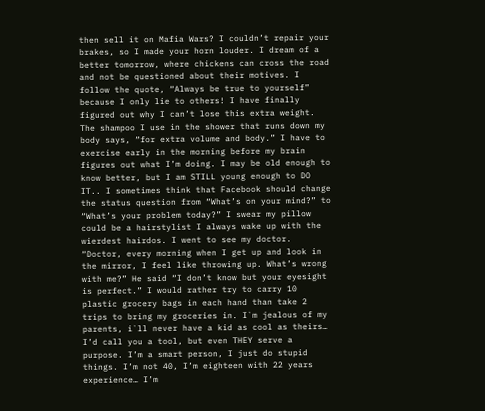then sell it on Mafia Wars? I couldn’t repair your brakes, so I made your horn louder. I dream of a better tomorrow, where chickens can cross the road and not be questioned about their motives. I follow the quote, “Always be true to yourself” because I only lie to others! I have finally figured out why I can’t lose this extra weight. The shampoo I use in the shower that runs down my body says, “for extra volume and body.” I have to exercise early in the morning before my brain figures out what I’m doing. I may be old enough to know better, but I am STILL young enough to DO IT.. I sometimes think that Facebook should change the status question from “What’s on your mind?” to “What’s your problem today?” I swear my pillow could be a hairstylist I always wake up with the wierdest hairdos. I went to see my doctor. “Doctor, every morning when I get up and look in the mirror, I feel like throwing up. What’s wrong with me?” He said “I don’t know but your eyesight is perfect.” I would rather try to carry 10 plastic grocery bags in each hand than take 2 trips to bring my groceries in. I`m jealous of my parents, i`ll never have a kid as cool as theirs… I’d call you a tool, but even THEY serve a purpose. I’m a smart person, I just do stupid things. I’m not 40, I’m eighteen with 22 years experience… I’m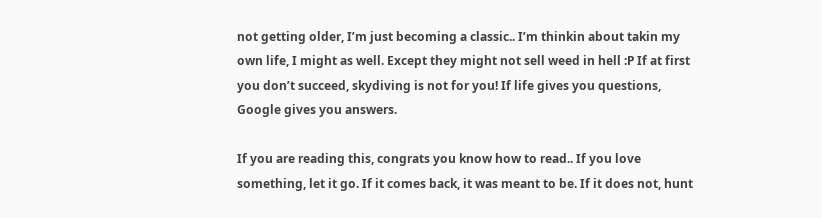not getting older, I’m just becoming a classic.. I’m thinkin about takin my own life, I might as well. Except they might not sell weed in hell :P If at first you don’t succeed, skydiving is not for you! If life gives you questions, Google gives you answers.

If you are reading this, congrats you know how to read.. If you love something, let it go. If it comes back, it was meant to be. If it does not, hunt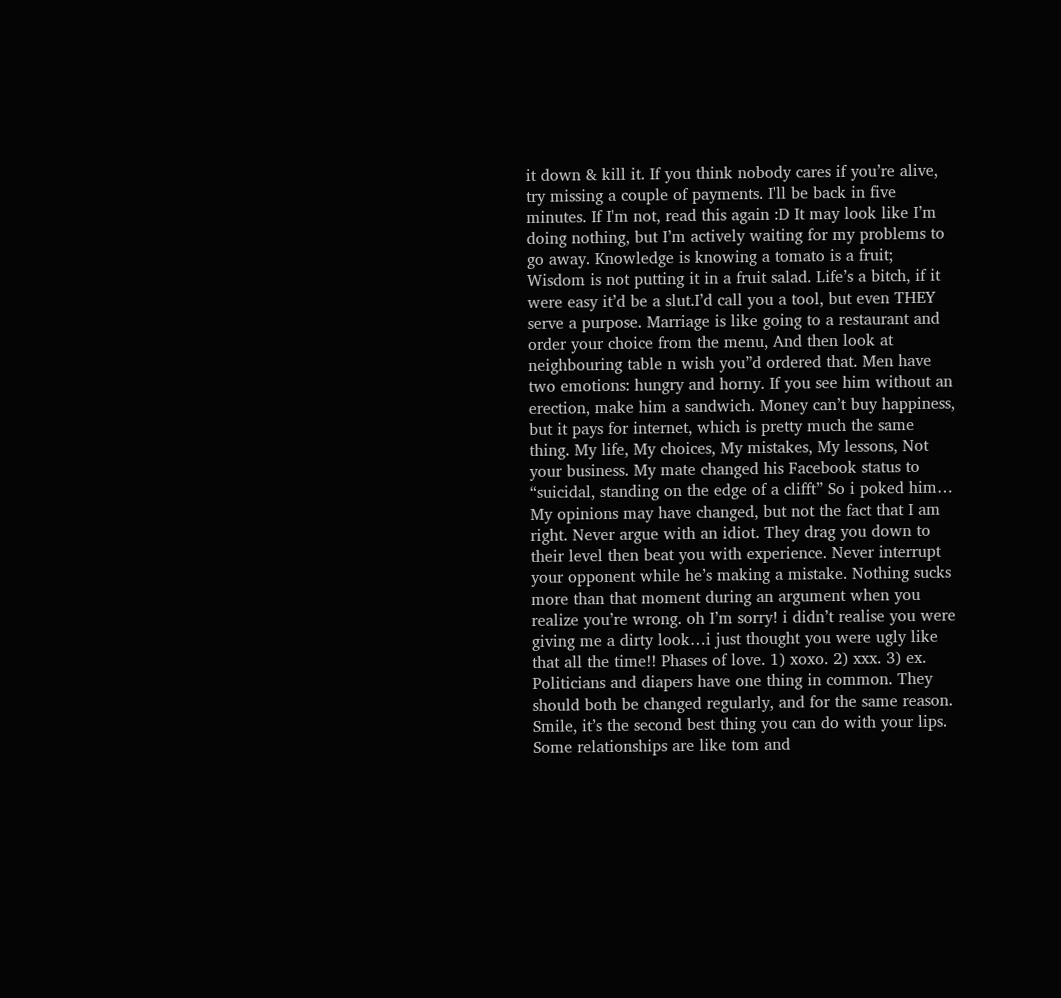it down & kill it. If you think nobody cares if you’re alive, try missing a couple of payments. I'll be back in five minutes. If I'm not, read this again :D It may look like I’m doing nothing, but I’m actively waiting for my problems to go away. Knowledge is knowing a tomato is a fruit; Wisdom is not putting it in a fruit salad. Life’s a bitch, if it were easy it’d be a slut.I’d call you a tool, but even THEY serve a purpose. Marriage is like going to a restaurant and order your choice from the menu, And then look at neighbouring table n wish you”d ordered that. Men have two emotions: hungry and horny. If you see him without an erection, make him a sandwich. Money can’t buy happiness, but it pays for internet, which is pretty much the same thing. My life, My choices, My mistakes, My lessons, Not your business. My mate changed his Facebook status to “suicidal, standing on the edge of a clifft” So i poked him… My opinions may have changed, but not the fact that I am right. Never argue with an idiot. They drag you down to their level then beat you with experience. Never interrupt your opponent while he’s making a mistake. Nothing sucks more than that moment during an argument when you realize you’re wrong. oh I’m sorry! i didn’t realise you were giving me a dirty look…i just thought you were ugly like that all the time!! Phases of love. 1) xoxo. 2) xxx. 3) ex. Politicians and diapers have one thing in common. They should both be changed regularly, and for the same reason. Smile, it’s the second best thing you can do with your lips. Some relationships are like tom and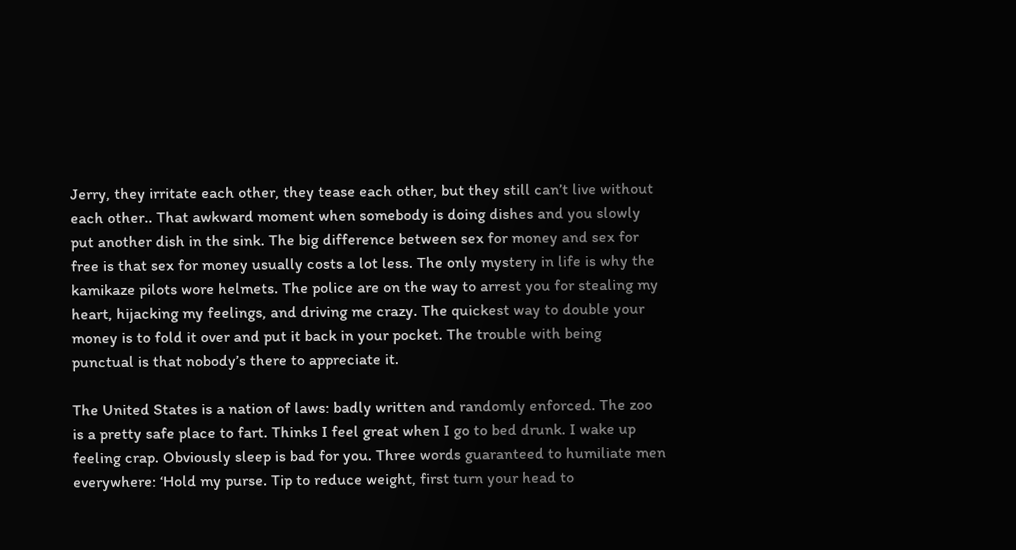Jerry, they irritate each other, they tease each other, but they still can’t live without each other.. That awkward moment when somebody is doing dishes and you slowly put another dish in the sink. The big difference between sex for money and sex for free is that sex for money usually costs a lot less. The only mystery in life is why the kamikaze pilots wore helmets. The police are on the way to arrest you for stealing my heart, hijacking my feelings, and driving me crazy. The quickest way to double your money is to fold it over and put it back in your pocket. The trouble with being punctual is that nobody’s there to appreciate it.

The United States is a nation of laws: badly written and randomly enforced. The zoo is a pretty safe place to fart. Thinks I feel great when I go to bed drunk. I wake up feeling crap. Obviously sleep is bad for you. Three words guaranteed to humiliate men everywhere: ‘Hold my purse. Tip to reduce weight, first turn your head to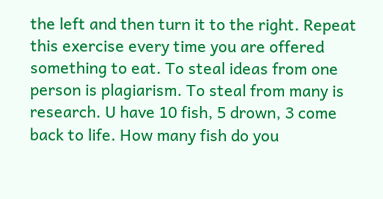the left and then turn it to the right. Repeat this exercise every time you are offered something to eat. To steal ideas from one person is plagiarism. To steal from many is research. U have 10 fish, 5 drown, 3 come back to life. How many fish do you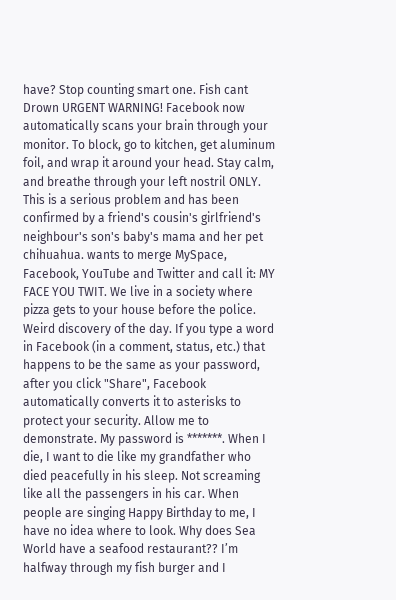have? Stop counting smart one. Fish cant Drown URGENT WARNING! Facebook now automatically scans your brain through your monitor. To block, go to kitchen, get aluminum foil, and wrap it around your head. Stay calm, and breathe through your left nostril ONLY. This is a serious problem and has been confirmed by a friend's cousin's girlfriend's neighbour's son's baby's mama and her pet chihuahua. wants to merge MySpace, Facebook, YouTube and Twitter and call it: MY FACE YOU TWIT. We live in a society where pizza gets to your house before the police. Weird discovery of the day. If you type a word in Facebook (in a comment, status, etc.) that happens to be the same as your password, after you click "Share", Facebook automatically converts it to asterisks to protect your security. Allow me to demonstrate. My password is *******. When I die, I want to die like my grandfather who died peacefully in his sleep. Not screaming like all the passengers in his car. When people are singing Happy Birthday to me, I have no idea where to look. Why does Sea World have a seafood restaurant?? I’m halfway through my fish burger and I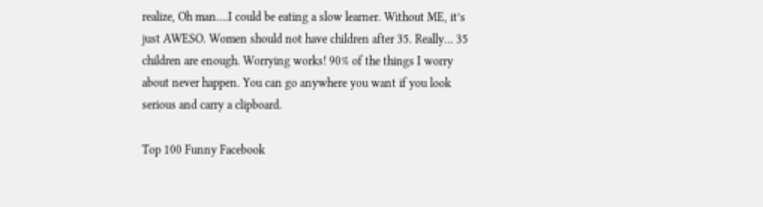realize, Oh man….I could be eating a slow learner. Without ME, it’s just AWESO. Women should not have children after 35. Really… 35 children are enough. Worrying works! 90% of the things I worry about never happen. You can go anywhere you want if you look serious and carry a clipboard.

Top 100 Funny Facebook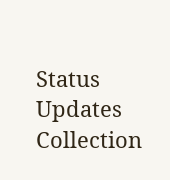Status Updates Collection